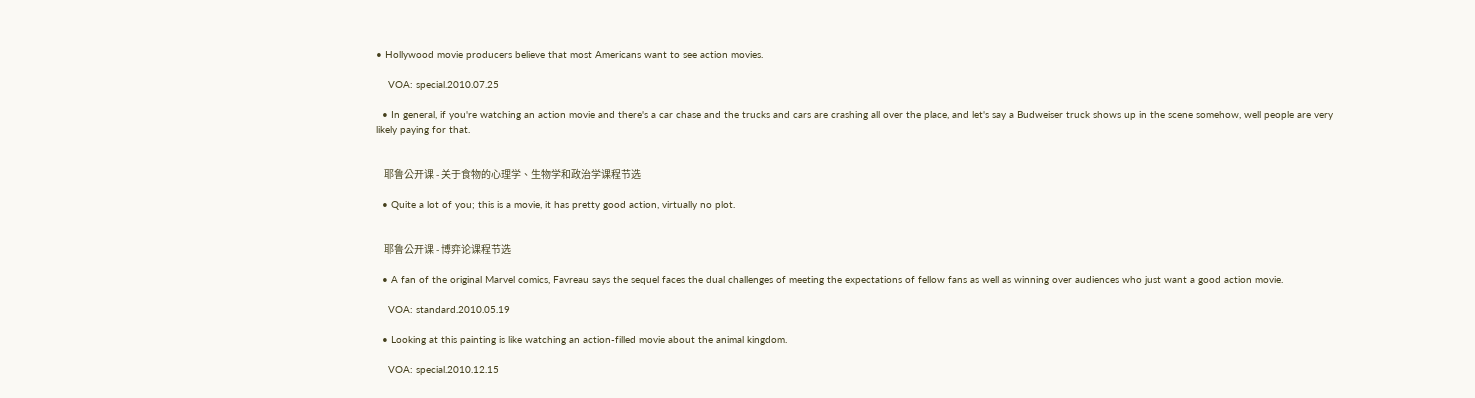• Hollywood movie producers believe that most Americans want to see action movies.

    VOA: special.2010.07.25

  • In general, if you're watching an action movie and there's a car chase and the trucks and cars are crashing all over the place, and let's say a Budweiser truck shows up in the scene somehow, well people are very likely paying for that.


    耶鲁公开课 - 关于食物的心理学、生物学和政治学课程节选

  • Quite a lot of you; this is a movie, it has pretty good action, virtually no plot.


    耶鲁公开课 - 博弈论课程节选

  • A fan of the original Marvel comics, Favreau says the sequel faces the dual challenges of meeting the expectations of fellow fans as well as winning over audiences who just want a good action movie.

    VOA: standard.2010.05.19

  • Looking at this painting is like watching an action-filled movie about the animal kingdom.

    VOA: special.2010.12.15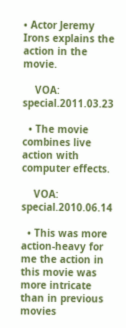• Actor Jeremy Irons explains the action in the movie.

    VOA: special.2011.03.23

  • The movie combines live action with computer effects.

    VOA: special.2010.06.14

  • This was more action-heavy for me the action in this movie was more intricate than in previous movies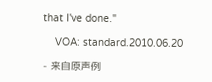that I've done."

    VOA: standard.2010.06.20

- 来自原声例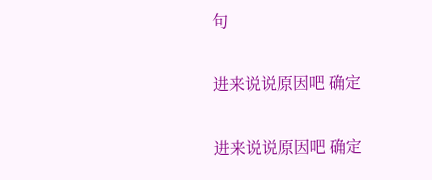句

进来说说原因吧 确定

进来说说原因吧 确定